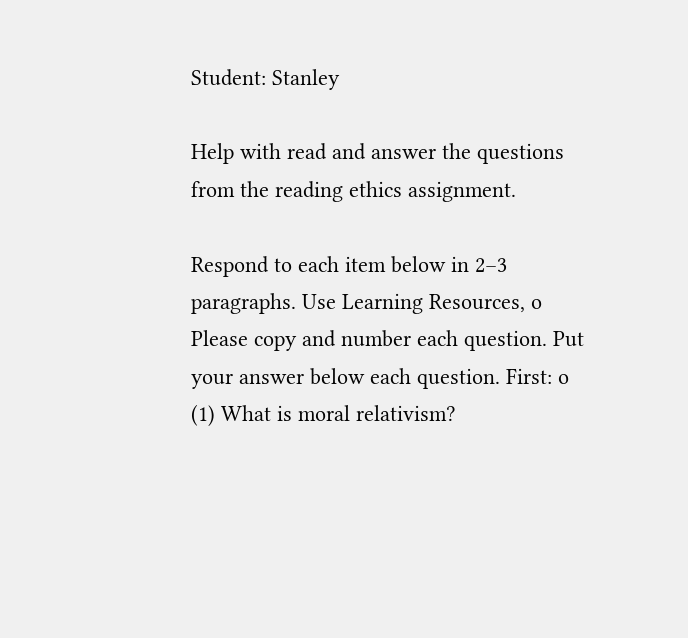Student: Stanley

Help with read and answer the questions from the reading ethics assignment.

Respond to each item below in 2–3 paragraphs. Use Learning Resources, o Please copy and number each question. Put your answer below each question. First: o (1) What is moral relativism?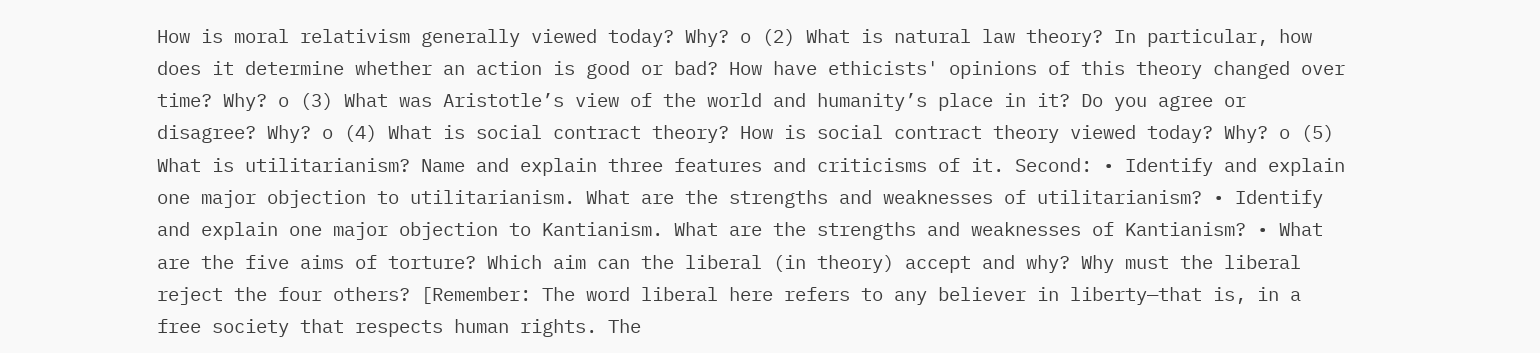How is moral relativism generally viewed today? Why? o (2) What is natural law theory? In particular, how does it determine whether an action is good or bad? How have ethicists' opinions of this theory changed over time? Why? o (3) What was Aristotle’s view of the world and humanity’s place in it? Do you agree or disagree? Why? o (4) What is social contract theory? How is social contract theory viewed today? Why? o (5) What is utilitarianism? Name and explain three features and criticisms of it. Second: • Identify and explain one major objection to utilitarianism. What are the strengths and weaknesses of utilitarianism? • Identify and explain one major objection to Kantianism. What are the strengths and weaknesses of Kantianism? • What are the five aims of torture? Which aim can the liberal (in theory) accept and why? Why must the liberal reject the four others? [Remember: The word liberal here refers to any believer in liberty—that is, in a free society that respects human rights. The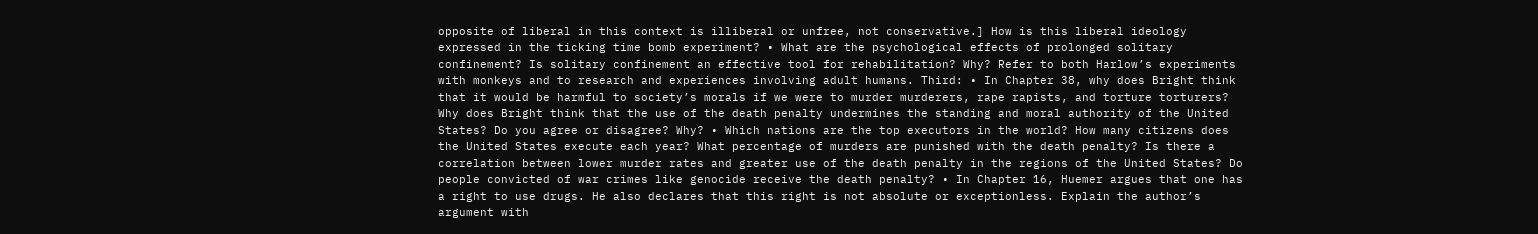opposite of liberal in this context is illiberal or unfree, not conservative.] How is this liberal ideology expressed in the ticking time bomb experiment? • What are the psychological effects of prolonged solitary confinement? Is solitary confinement an effective tool for rehabilitation? Why? Refer to both Harlow’s experiments with monkeys and to research and experiences involving adult humans. Third: • In Chapter 38, why does Bright think that it would be harmful to society’s morals if we were to murder murderers, rape rapists, and torture torturers? Why does Bright think that the use of the death penalty undermines the standing and moral authority of the United States? Do you agree or disagree? Why? • Which nations are the top executors in the world? How many citizens does the United States execute each year? What percentage of murders are punished with the death penalty? Is there a correlation between lower murder rates and greater use of the death penalty in the regions of the United States? Do people convicted of war crimes like genocide receive the death penalty? • In Chapter 16, Huemer argues that one has a right to use drugs. He also declares that this right is not absolute or exceptionless. Explain the author’s argument with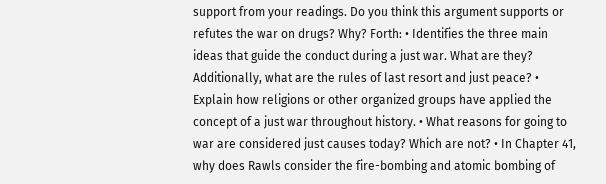support from your readings. Do you think this argument supports or refutes the war on drugs? Why? Forth: • Identifies the three main ideas that guide the conduct during a just war. What are they? Additionally, what are the rules of last resort and just peace? • Explain how religions or other organized groups have applied the concept of a just war throughout history. • What reasons for going to war are considered just causes today? Which are not? • In Chapter 41, why does Rawls consider the fire-bombing and atomic bombing of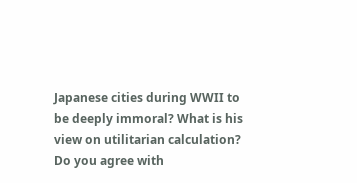Japanese cities during WWII to be deeply immoral? What is his view on utilitarian calculation? Do you agree with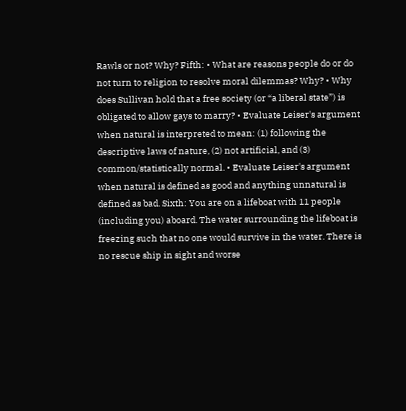Rawls or not? Why? Fifth: • What are reasons people do or do not turn to religion to resolve moral dilemmas? Why? • Why does Sullivan hold that a free society (or “a liberal state”) is obligated to allow gays to marry? • Evaluate Leiser's argument when natural is interpreted to mean: (1) following the descriptive laws of nature, (2) not artificial, and (3) common/statistically normal. • Evaluate Leiser's argument when natural is defined as good and anything unnatural is defined as bad. Sixth: You are on a lifeboat with 11 people (including you) aboard. The water surrounding the lifeboat is freezing such that no one would survive in the water. There is no rescue ship in sight and worse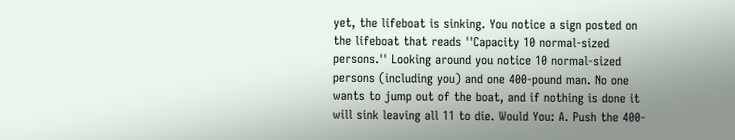yet, the lifeboat is sinking. You notice a sign posted on the lifeboat that reads ''Capacity 10 normal-sized persons.'' Looking around you notice 10 normal-sized persons (including you) and one 400-pound man. No one wants to jump out of the boat, and if nothing is done it will sink leaving all 11 to die. Would You: A. Push the 400-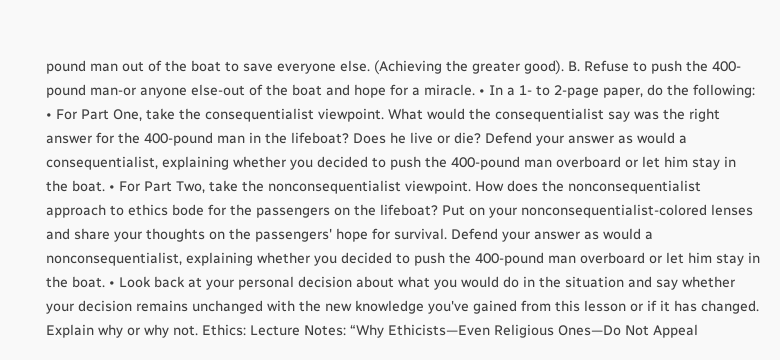pound man out of the boat to save everyone else. (Achieving the greater good). B. Refuse to push the 400-pound man-or anyone else-out of the boat and hope for a miracle. • In a 1- to 2-page paper, do the following: • For Part One, take the consequentialist viewpoint. What would the consequentialist say was the right answer for the 400-pound man in the lifeboat? Does he live or die? Defend your answer as would a consequentialist, explaining whether you decided to push the 400-pound man overboard or let him stay in the boat. • For Part Two, take the nonconsequentialist viewpoint. How does the nonconsequentialist approach to ethics bode for the passengers on the lifeboat? Put on your nonconsequentialist-colored lenses and share your thoughts on the passengers' hope for survival. Defend your answer as would a nonconsequentialist, explaining whether you decided to push the 400-pound man overboard or let him stay in the boat. • Look back at your personal decision about what you would do in the situation and say whether your decision remains unchanged with the new knowledge you've gained from this lesson or if it has changed. Explain why or why not. Ethics: Lecture Notes: “Why Ethicists—Even Religious Ones—Do Not Appeal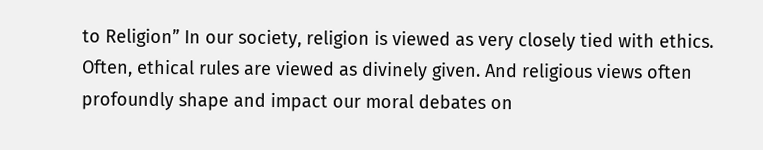to Religion” In our society, religion is viewed as very closely tied with ethics. Often, ethical rules are viewed as divinely given. And religious views often profoundly shape and impact our moral debates on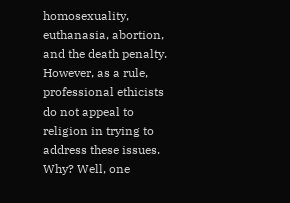homosexuality, euthanasia, abortion, and the death penalty. However, as a rule, professional ethicists do not appeal to religion in trying to address these issues. Why? Well, one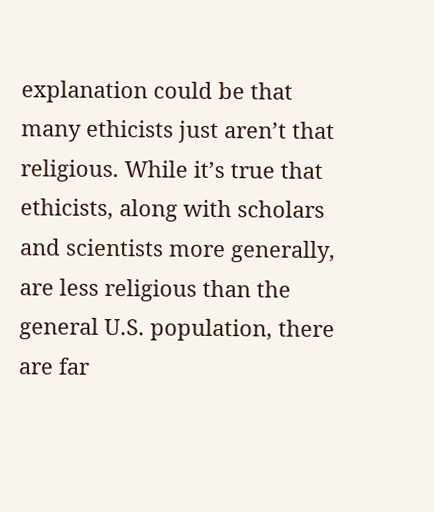explanation could be that many ethicists just aren’t that religious. While it’s true that ethicists, along with scholars and scientists more generally, are less religious than the general U.S. population, there are far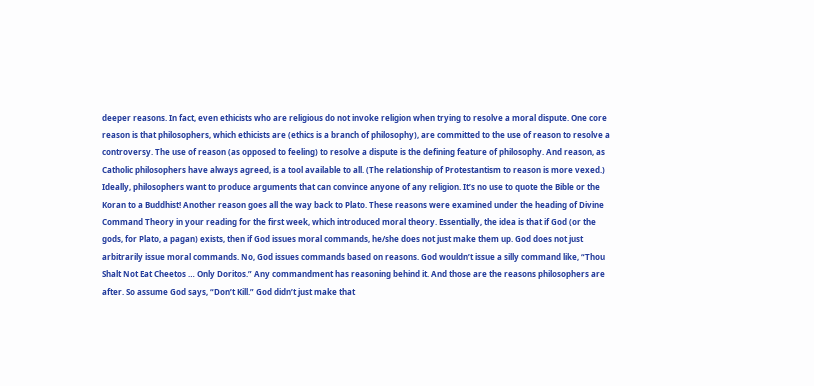deeper reasons. In fact, even ethicists who are religious do not invoke religion when trying to resolve a moral dispute. One core reason is that philosophers, which ethicists are (ethics is a branch of philosophy), are committed to the use of reason to resolve a controversy. The use of reason (as opposed to feeling) to resolve a dispute is the defining feature of philosophy. And reason, as Catholic philosophers have always agreed, is a tool available to all. (The relationship of Protestantism to reason is more vexed.) Ideally, philosophers want to produce arguments that can convince anyone of any religion. It’s no use to quote the Bible or the Koran to a Buddhist! Another reason goes all the way back to Plato. These reasons were examined under the heading of Divine Command Theory in your reading for the first week, which introduced moral theory. Essentially, the idea is that if God (or the gods, for Plato, a pagan) exists, then if God issues moral commands, he/she does not just make them up. God does not just arbitrarily issue moral commands. No, God issues commands based on reasons. God wouldn’t issue a silly command like, “Thou Shalt Not Eat Cheetos … Only Doritos.” Any commandment has reasoning behind it. And those are the reasons philosophers are after. So assume God says, “Don’t Kill.” God didn’t just make that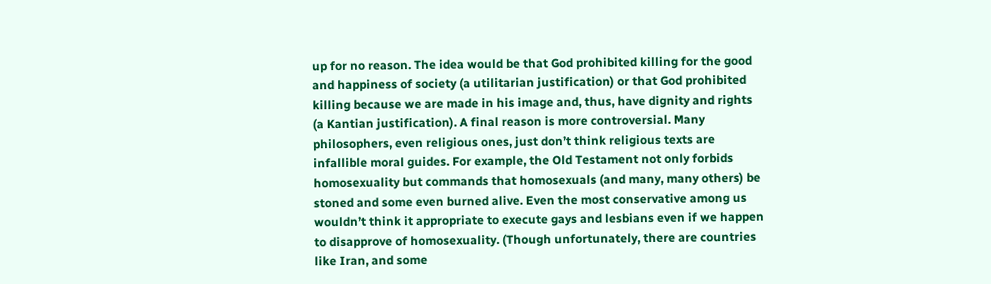up for no reason. The idea would be that God prohibited killing for the good and happiness of society (a utilitarian justification) or that God prohibited killing because we are made in his image and, thus, have dignity and rights (a Kantian justification). A final reason is more controversial. Many philosophers, even religious ones, just don’t think religious texts are infallible moral guides. For example, the Old Testament not only forbids homosexuality but commands that homosexuals (and many, many others) be stoned and some even burned alive. Even the most conservative among us wouldn’t think it appropriate to execute gays and lesbians even if we happen to disapprove of homosexuality. (Though unfortunately, there are countries like Iran, and some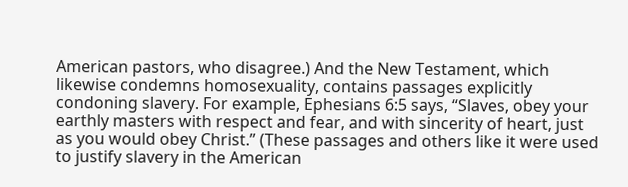American pastors, who disagree.) And the New Testament, which likewise condemns homosexuality, contains passages explicitly condoning slavery. For example, Ephesians 6:5 says, “Slaves, obey your earthly masters with respect and fear, and with sincerity of heart, just as you would obey Christ.” (These passages and others like it were used to justify slavery in the American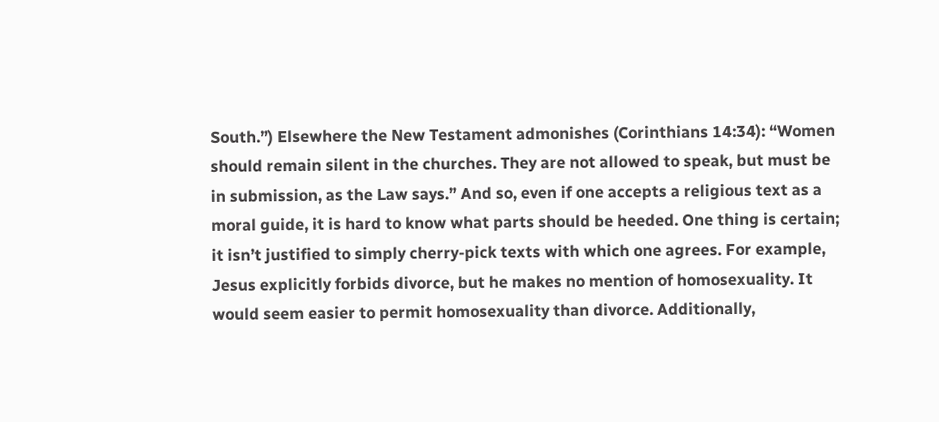South.”) Elsewhere the New Testament admonishes (Corinthians 14:34): “Women should remain silent in the churches. They are not allowed to speak, but must be in submission, as the Law says.” And so, even if one accepts a religious text as a moral guide, it is hard to know what parts should be heeded. One thing is certain; it isn’t justified to simply cherry-pick texts with which one agrees. For example, Jesus explicitly forbids divorce, but he makes no mention of homosexuality. It would seem easier to permit homosexuality than divorce. Additionally,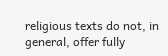religious texts do not, in general, offer fully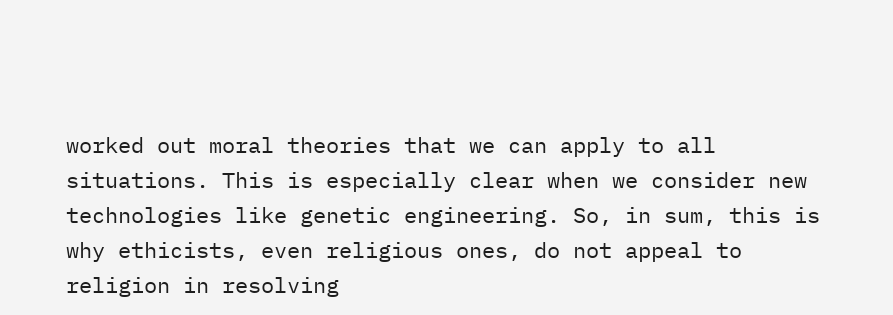worked out moral theories that we can apply to all situations. This is especially clear when we consider new technologies like genetic engineering. So, in sum, this is why ethicists, even religious ones, do not appeal to religion in resolving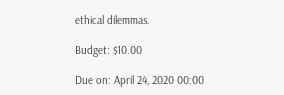ethical dilemmas.

Budget: $10.00

Due on: April 24, 2020 00:00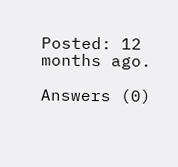Posted: 12 months ago.

Answers (0)